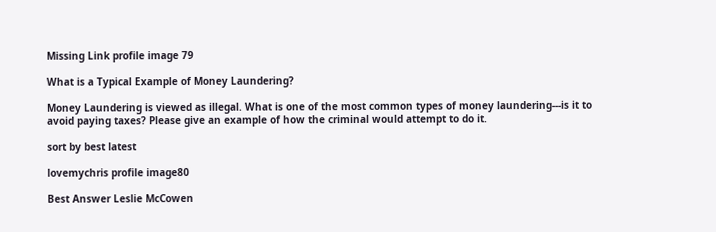Missing Link profile image 79

What is a Typical Example of Money Laundering?

Money Laundering is viewed as illegal. What is one of the most common types of money laundering---is it to avoid paying taxes? Please give an example of how the criminal would attempt to do it.

sort by best latest

lovemychris profile image80

Best Answer Leslie McCowen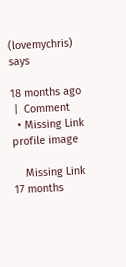(lovemychris) says

18 months ago
 |  Comment
  • Missing Link profile image

    Missing Link 17 months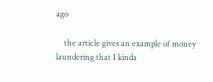ago

    the article gives an example of money laundering that I kinda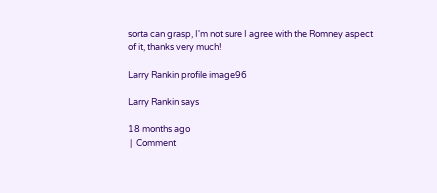sorta can grasp, I'm not sure I agree with the Romney aspect of it, thanks very much!

Larry Rankin profile image96

Larry Rankin says

18 months ago
 |  Comment